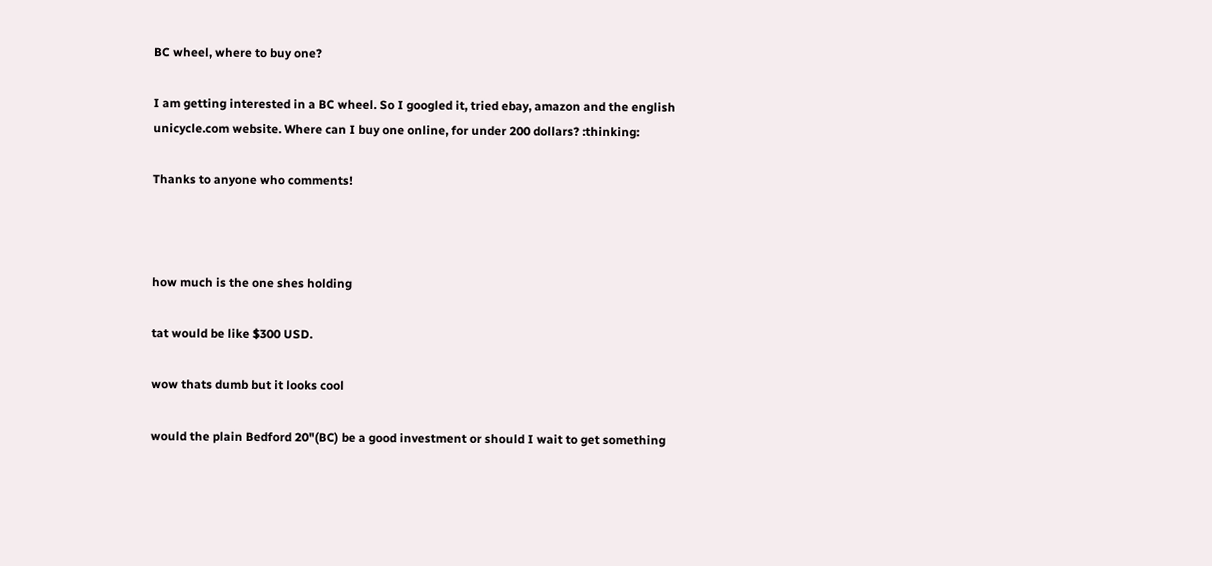BC wheel, where to buy one?

I am getting interested in a BC wheel. So I googled it, tried ebay, amazon and the english unicycle.com website. Where can I buy one online, for under 200 dollars? :thinking:

Thanks to anyone who comments!



how much is the one shes holding

tat would be like $300 USD.

wow thats dumb but it looks cool

would the plain Bedford 20"(BC) be a good investment or should I wait to get something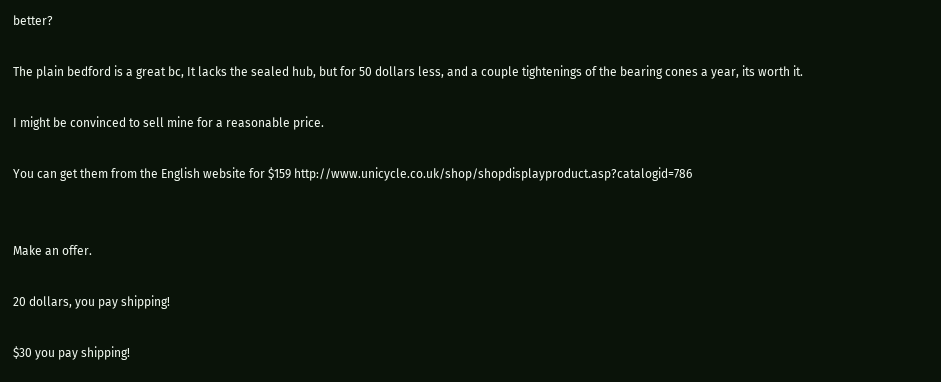better?

The plain bedford is a great bc, It lacks the sealed hub, but for 50 dollars less, and a couple tightenings of the bearing cones a year, its worth it.

I might be convinced to sell mine for a reasonable price.

You can get them from the English website for $159 http://www.unicycle.co.uk/shop/shopdisplayproduct.asp?catalogid=786


Make an offer.

20 dollars, you pay shipping!

$30 you pay shipping!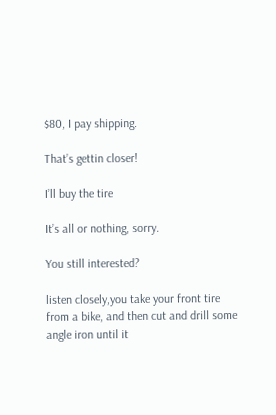$80, I pay shipping.

That’s gettin closer!

I’ll buy the tire

It’s all or nothing, sorry.

You still interested?

listen closely,you take your front tire from a bike, and then cut and drill some angle iron until it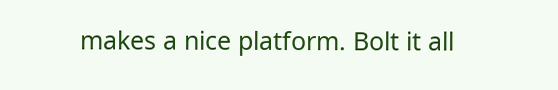makes a nice platform. Bolt it all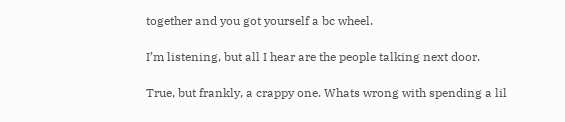together and you got yourself a bc wheel.

I’m listening, but all I hear are the people talking next door.

True, but frankly, a crappy one. Whats wrong with spending a lil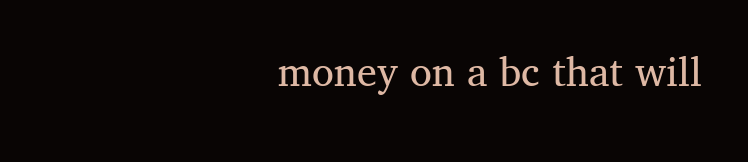money on a bc that will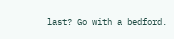last? Go with a bedford.